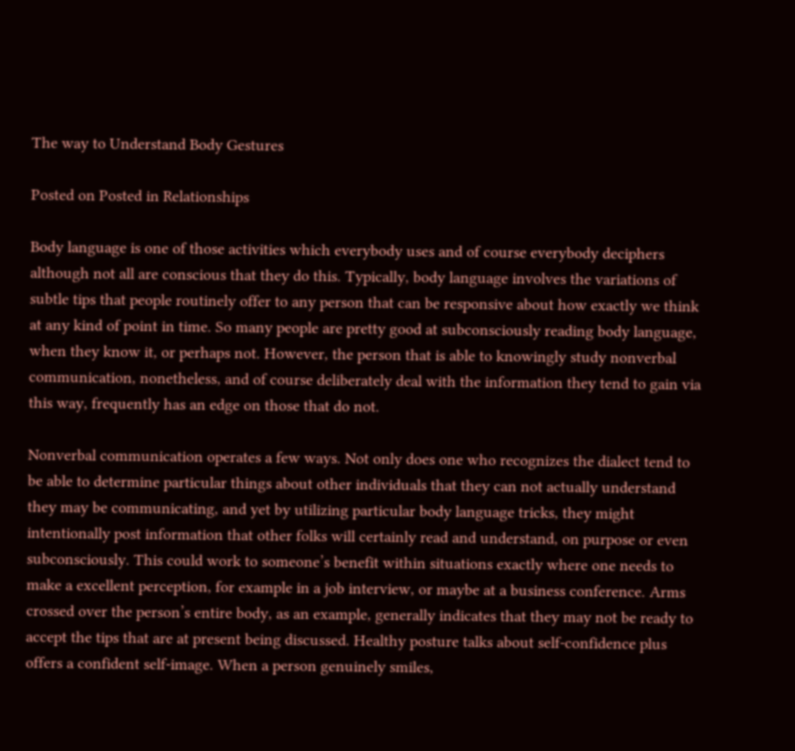The way to Understand Body Gestures

Posted on Posted in Relationships

Body language is one of those activities which everybody uses and of course everybody deciphers although not all are conscious that they do this. Typically, body language involves the variations of subtle tips that people routinely offer to any person that can be responsive about how exactly we think at any kind of point in time. So many people are pretty good at subconsciously reading body language, when they know it, or perhaps not. However, the person that is able to knowingly study nonverbal communication, nonetheless, and of course deliberately deal with the information they tend to gain via this way, frequently has an edge on those that do not.

Nonverbal communication operates a few ways. Not only does one who recognizes the dialect tend to be able to determine particular things about other individuals that they can not actually understand they may be communicating, and yet by utilizing particular body language tricks, they might intentionally post information that other folks will certainly read and understand, on purpose or even subconsciously. This could work to someone’s benefit within situations exactly where one needs to make a excellent perception, for example in a job interview, or maybe at a business conference. Arms crossed over the person’s entire body, as an example, generally indicates that they may not be ready to accept the tips that are at present being discussed. Healthy posture talks about self-confidence plus offers a confident self-image. When a person genuinely smiles,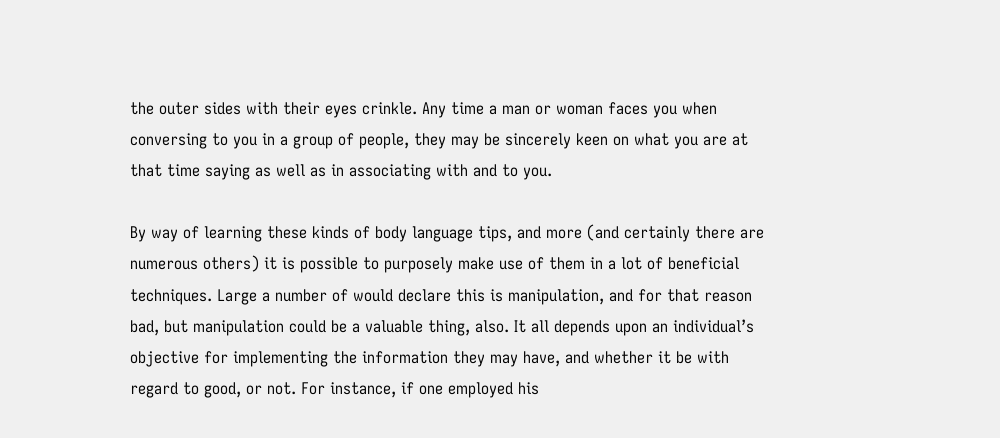the outer sides with their eyes crinkle. Any time a man or woman faces you when conversing to you in a group of people, they may be sincerely keen on what you are at that time saying as well as in associating with and to you.

By way of learning these kinds of body language tips, and more (and certainly there are numerous others) it is possible to purposely make use of them in a lot of beneficial techniques. Large a number of would declare this is manipulation, and for that reason bad, but manipulation could be a valuable thing, also. It all depends upon an individual’s objective for implementing the information they may have, and whether it be with regard to good, or not. For instance, if one employed his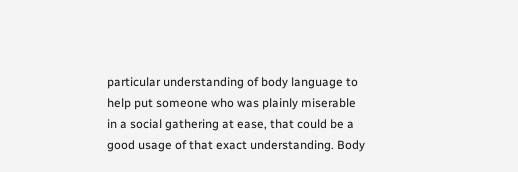particular understanding of body language to help put someone who was plainly miserable in a social gathering at ease, that could be a good usage of that exact understanding. Body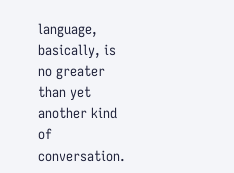language, basically, is no greater than yet another kind of conversation.